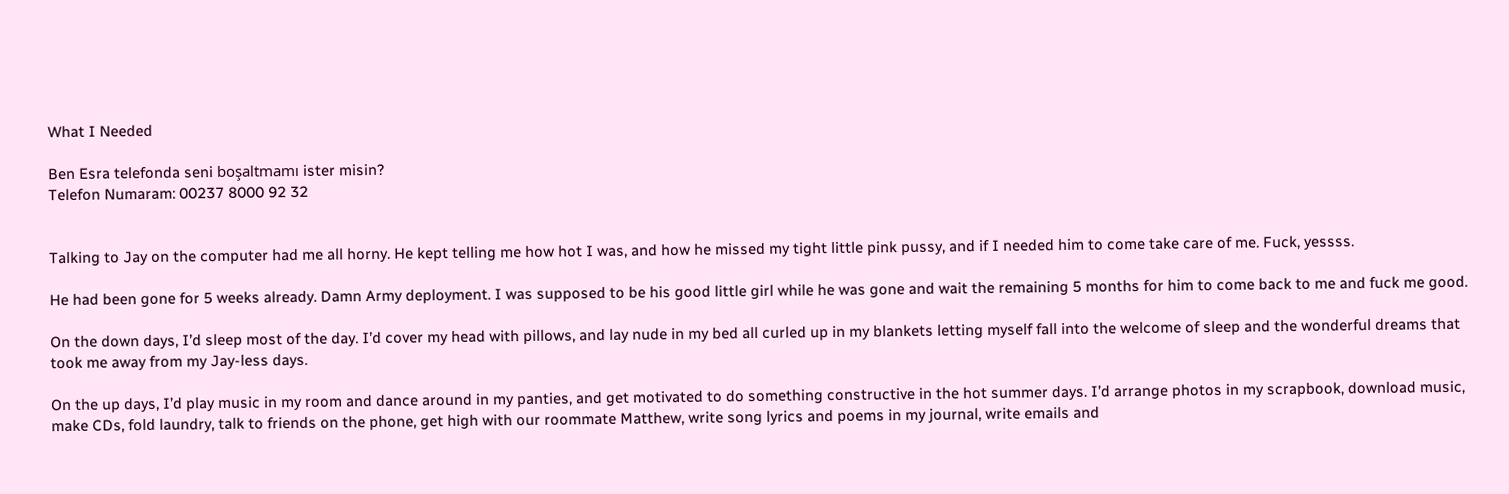What I Needed

Ben Esra telefonda seni boşaltmamı ister misin?
Telefon Numaram: 00237 8000 92 32


Talking to Jay on the computer had me all horny. He kept telling me how hot I was, and how he missed my tight little pink pussy, and if I needed him to come take care of me. Fuck, yessss.

He had been gone for 5 weeks already. Damn Army deployment. I was supposed to be his good little girl while he was gone and wait the remaining 5 months for him to come back to me and fuck me good.

On the down days, I’d sleep most of the day. I’d cover my head with pillows, and lay nude in my bed all curled up in my blankets letting myself fall into the welcome of sleep and the wonderful dreams that took me away from my Jay-less days.

On the up days, I’d play music in my room and dance around in my panties, and get motivated to do something constructive in the hot summer days. I’d arrange photos in my scrapbook, download music, make CDs, fold laundry, talk to friends on the phone, get high with our roommate Matthew, write song lyrics and poems in my journal, write emails and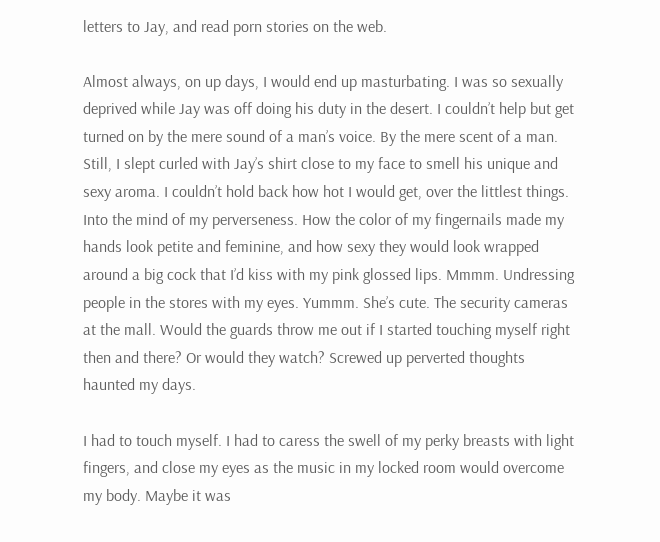letters to Jay, and read porn stories on the web.

Almost always, on up days, I would end up masturbating. I was so sexually deprived while Jay was off doing his duty in the desert. I couldn’t help but get turned on by the mere sound of a man’s voice. By the mere scent of a man. Still, I slept curled with Jay’s shirt close to my face to smell his unique and sexy aroma. I couldn’t hold back how hot I would get, over the littlest things. Into the mind of my perverseness. How the color of my fingernails made my hands look petite and feminine, and how sexy they would look wrapped around a big cock that I’d kiss with my pink glossed lips. Mmmm. Undressing people in the stores with my eyes. Yummm. She’s cute. The security cameras at the mall. Would the guards throw me out if I started touching myself right then and there? Or would they watch? Screwed up perverted thoughts haunted my days.

I had to touch myself. I had to caress the swell of my perky breasts with light fingers, and close my eyes as the music in my locked room would overcome my body. Maybe it was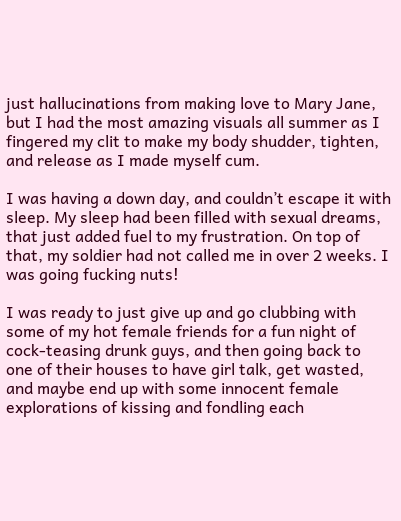just hallucinations from making love to Mary Jane, but I had the most amazing visuals all summer as I fingered my clit to make my body shudder, tighten, and release as I made myself cum.

I was having a down day, and couldn’t escape it with sleep. My sleep had been filled with sexual dreams, that just added fuel to my frustration. On top of that, my soldier had not called me in over 2 weeks. I was going fucking nuts!

I was ready to just give up and go clubbing with some of my hot female friends for a fun night of cock-teasing drunk guys, and then going back to one of their houses to have girl talk, get wasted, and maybe end up with some innocent female explorations of kissing and fondling each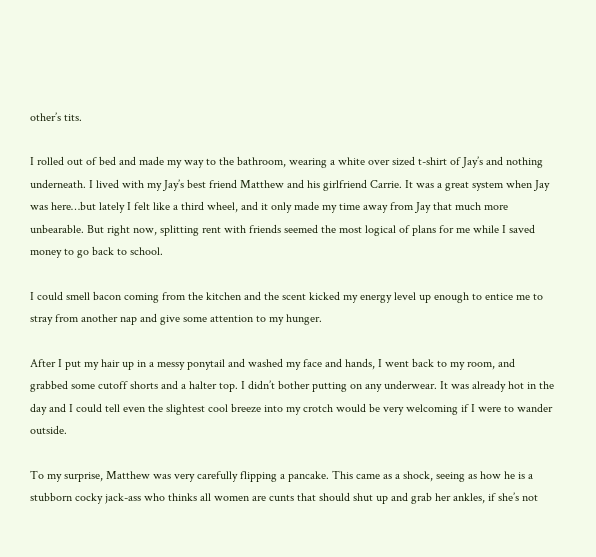other’s tits.

I rolled out of bed and made my way to the bathroom, wearing a white over sized t-shirt of Jay’s and nothing underneath. I lived with my Jay’s best friend Matthew and his girlfriend Carrie. It was a great system when Jay was here…but lately I felt like a third wheel, and it only made my time away from Jay that much more unbearable. But right now, splitting rent with friends seemed the most logical of plans for me while I saved money to go back to school.

I could smell bacon coming from the kitchen and the scent kicked my energy level up enough to entice me to stray from another nap and give some attention to my hunger.

After I put my hair up in a messy ponytail and washed my face and hands, I went back to my room, and grabbed some cutoff shorts and a halter top. I didn’t bother putting on any underwear. It was already hot in the day and I could tell even the slightest cool breeze into my crotch would be very welcoming if I were to wander outside.

To my surprise, Matthew was very carefully flipping a pancake. This came as a shock, seeing as how he is a stubborn cocky jack-ass who thinks all women are cunts that should shut up and grab her ankles, if she’s not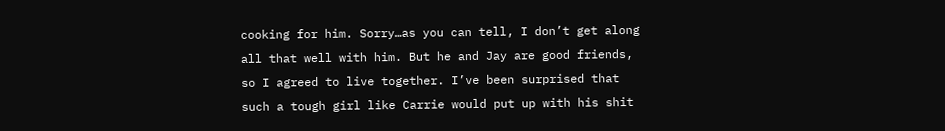cooking for him. Sorry…as you can tell, I don’t get along all that well with him. But he and Jay are good friends, so I agreed to live together. I’ve been surprised that such a tough girl like Carrie would put up with his shit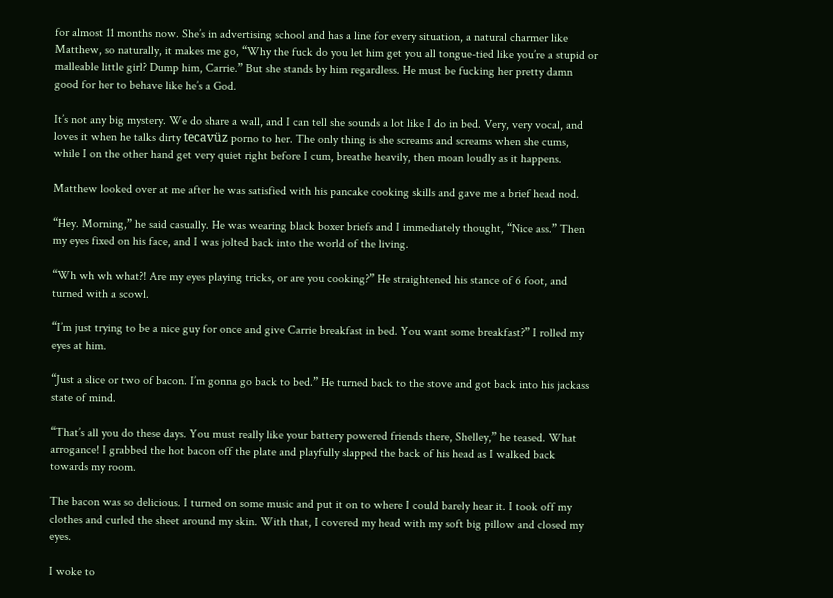for almost 11 months now. She’s in advertising school and has a line for every situation, a natural charmer like Matthew, so naturally, it makes me go, “Why the fuck do you let him get you all tongue-tied like you’re a stupid or malleable little girl? Dump him, Carrie.” But she stands by him regardless. He must be fucking her pretty damn good for her to behave like he’s a God.

It’s not any big mystery. We do share a wall, and I can tell she sounds a lot like I do in bed. Very, very vocal, and loves it when he talks dirty tecavüz porno to her. The only thing is she screams and screams when she cums, while I on the other hand get very quiet right before I cum, breathe heavily, then moan loudly as it happens.

Matthew looked over at me after he was satisfied with his pancake cooking skills and gave me a brief head nod.

“Hey. Morning,” he said casually. He was wearing black boxer briefs and I immediately thought, “Nice ass.” Then my eyes fixed on his face, and I was jolted back into the world of the living.

“Wh wh wh what?! Are my eyes playing tricks, or are you cooking?” He straightened his stance of 6 foot, and turned with a scowl.

“I’m just trying to be a nice guy for once and give Carrie breakfast in bed. You want some breakfast?” I rolled my eyes at him.

“Just a slice or two of bacon. I’m gonna go back to bed.” He turned back to the stove and got back into his jackass state of mind.

“That’s all you do these days. You must really like your battery powered friends there, Shelley,” he teased. What arrogance! I grabbed the hot bacon off the plate and playfully slapped the back of his head as I walked back towards my room.

The bacon was so delicious. I turned on some music and put it on to where I could barely hear it. I took off my clothes and curled the sheet around my skin. With that, I covered my head with my soft big pillow and closed my eyes.

I woke to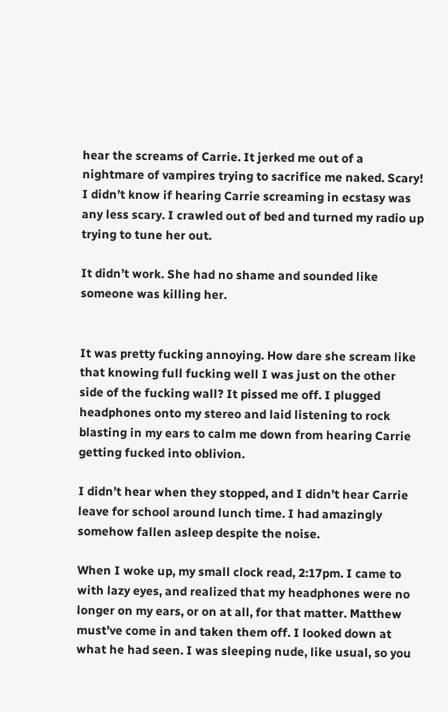hear the screams of Carrie. It jerked me out of a nightmare of vampires trying to sacrifice me naked. Scary! I didn’t know if hearing Carrie screaming in ecstasy was any less scary. I crawled out of bed and turned my radio up trying to tune her out.

It didn’t work. She had no shame and sounded like someone was killing her.


It was pretty fucking annoying. How dare she scream like that knowing full fucking well I was just on the other side of the fucking wall? It pissed me off. I plugged headphones onto my stereo and laid listening to rock blasting in my ears to calm me down from hearing Carrie getting fucked into oblivion.

I didn’t hear when they stopped, and I didn’t hear Carrie leave for school around lunch time. I had amazingly somehow fallen asleep despite the noise.

When I woke up, my small clock read, 2:17pm. I came to with lazy eyes, and realized that my headphones were no longer on my ears, or on at all, for that matter. Matthew must’ve come in and taken them off. I looked down at what he had seen. I was sleeping nude, like usual, so you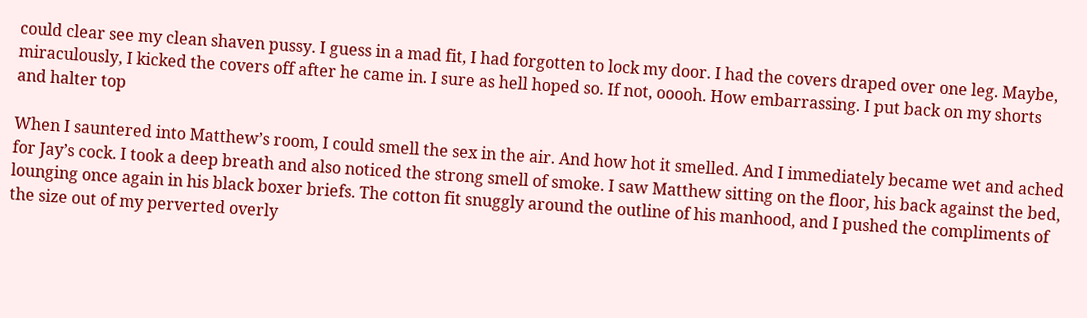could clear see my clean shaven pussy. I guess in a mad fit, I had forgotten to lock my door. I had the covers draped over one leg. Maybe, miraculously, I kicked the covers off after he came in. I sure as hell hoped so. If not, ooooh. How embarrassing. I put back on my shorts and halter top

When I sauntered into Matthew’s room, I could smell the sex in the air. And how hot it smelled. And I immediately became wet and ached for Jay’s cock. I took a deep breath and also noticed the strong smell of smoke. I saw Matthew sitting on the floor, his back against the bed, lounging once again in his black boxer briefs. The cotton fit snuggly around the outline of his manhood, and I pushed the compliments of the size out of my perverted overly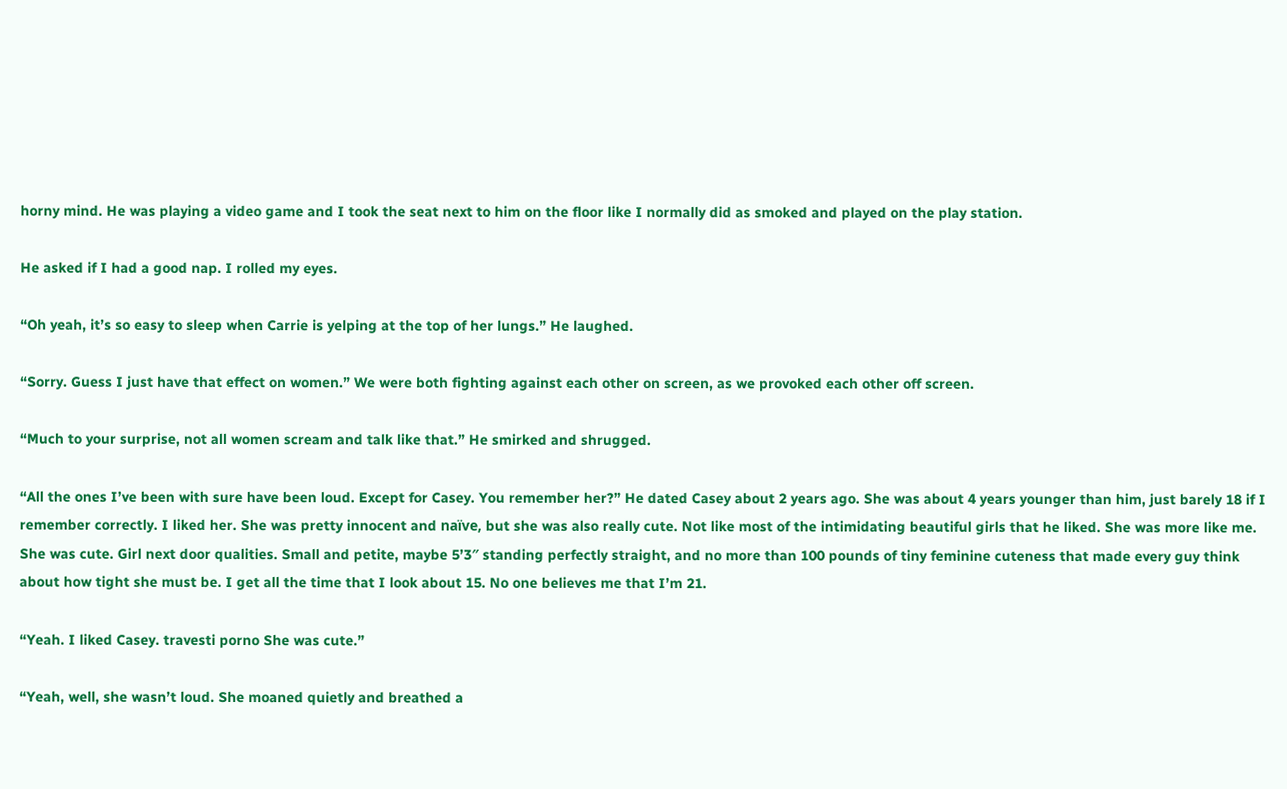horny mind. He was playing a video game and I took the seat next to him on the floor like I normally did as smoked and played on the play station.

He asked if I had a good nap. I rolled my eyes.

“Oh yeah, it’s so easy to sleep when Carrie is yelping at the top of her lungs.” He laughed.

“Sorry. Guess I just have that effect on women.” We were both fighting against each other on screen, as we provoked each other off screen.

“Much to your surprise, not all women scream and talk like that.” He smirked and shrugged.

“All the ones I’ve been with sure have been loud. Except for Casey. You remember her?” He dated Casey about 2 years ago. She was about 4 years younger than him, just barely 18 if I remember correctly. I liked her. She was pretty innocent and naïve, but she was also really cute. Not like most of the intimidating beautiful girls that he liked. She was more like me. She was cute. Girl next door qualities. Small and petite, maybe 5’3″ standing perfectly straight, and no more than 100 pounds of tiny feminine cuteness that made every guy think about how tight she must be. I get all the time that I look about 15. No one believes me that I’m 21.

“Yeah. I liked Casey. travesti porno She was cute.”

“Yeah, well, she wasn’t loud. She moaned quietly and breathed a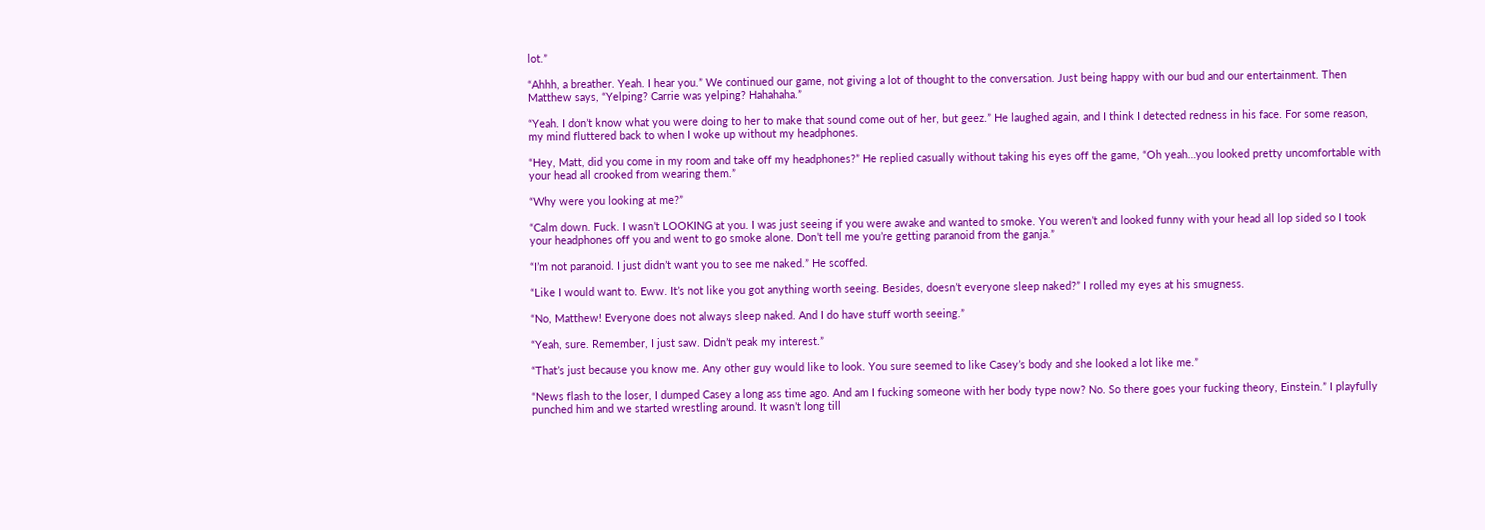lot.”

“Ahhh, a breather. Yeah. I hear you.” We continued our game, not giving a lot of thought to the conversation. Just being happy with our bud and our entertainment. Then Matthew says, “Yelping? Carrie was yelping? Hahahaha.”

“Yeah. I don’t know what you were doing to her to make that sound come out of her, but geez.” He laughed again, and I think I detected redness in his face. For some reason, my mind fluttered back to when I woke up without my headphones.

“Hey, Matt, did you come in my room and take off my headphones?” He replied casually without taking his eyes off the game, “Oh yeah…you looked pretty uncomfortable with your head all crooked from wearing them.”

“Why were you looking at me?”

“Calm down. Fuck. I wasn’t LOOKING at you. I was just seeing if you were awake and wanted to smoke. You weren’t and looked funny with your head all lop sided so I took your headphones off you and went to go smoke alone. Don’t tell me you’re getting paranoid from the ganja.”

“I’m not paranoid. I just didn’t want you to see me naked.” He scoffed.

“Like I would want to. Eww. It’s not like you got anything worth seeing. Besides, doesn’t everyone sleep naked?” I rolled my eyes at his smugness.

“No, Matthew! Everyone does not always sleep naked. And I do have stuff worth seeing.”

“Yeah, sure. Remember, I just saw. Didn’t peak my interest.”

“That’s just because you know me. Any other guy would like to look. You sure seemed to like Casey’s body and she looked a lot like me.”

“News flash to the loser, I dumped Casey a long ass time ago. And am I fucking someone with her body type now? No. So there goes your fucking theory, Einstein.” I playfully punched him and we started wrestling around. It wasn’t long till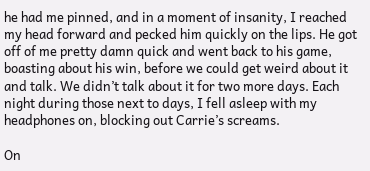he had me pinned, and in a moment of insanity, I reached my head forward and pecked him quickly on the lips. He got off of me pretty damn quick and went back to his game, boasting about his win, before we could get weird about it and talk. We didn’t talk about it for two more days. Each night during those next to days, I fell asleep with my headphones on, blocking out Carrie’s screams.

On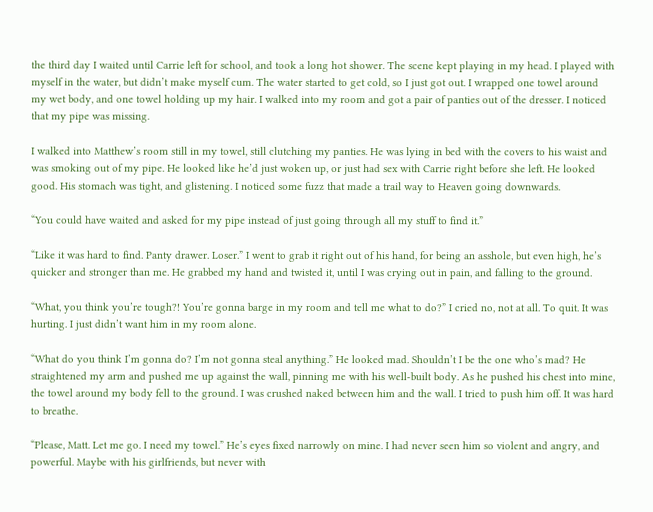the third day I waited until Carrie left for school, and took a long hot shower. The scene kept playing in my head. I played with myself in the water, but didn’t make myself cum. The water started to get cold, so I just got out. I wrapped one towel around my wet body, and one towel holding up my hair. I walked into my room and got a pair of panties out of the dresser. I noticed that my pipe was missing.

I walked into Matthew’s room still in my towel, still clutching my panties. He was lying in bed with the covers to his waist and was smoking out of my pipe. He looked like he’d just woken up, or just had sex with Carrie right before she left. He looked good. His stomach was tight, and glistening. I noticed some fuzz that made a trail way to Heaven going downwards.

“You could have waited and asked for my pipe instead of just going through all my stuff to find it.”

“Like it was hard to find. Panty drawer. Loser.” I went to grab it right out of his hand, for being an asshole, but even high, he’s quicker and stronger than me. He grabbed my hand and twisted it, until I was crying out in pain, and falling to the ground.

“What, you think you’re tough?! You’re gonna barge in my room and tell me what to do?” I cried no, not at all. To quit. It was hurting. I just didn’t want him in my room alone.

“What do you think I’m gonna do? I’m not gonna steal anything.” He looked mad. Shouldn’t I be the one who’s mad? He straightened my arm and pushed me up against the wall, pinning me with his well-built body. As he pushed his chest into mine, the towel around my body fell to the ground. I was crushed naked between him and the wall. I tried to push him off. It was hard to breathe.

“Please, Matt. Let me go. I need my towel.” He’s eyes fixed narrowly on mine. I had never seen him so violent and angry, and powerful. Maybe with his girlfriends, but never with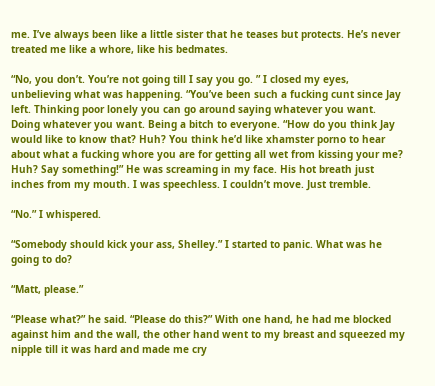me. I’ve always been like a little sister that he teases but protects. He’s never treated me like a whore, like his bedmates.

“No, you don’t. You’re not going till I say you go. ” I closed my eyes, unbelieving what was happening. “You’ve been such a fucking cunt since Jay left. Thinking poor lonely you can go around saying whatever you want. Doing whatever you want. Being a bitch to everyone. “How do you think Jay would like to know that? Huh? You think he’d like xhamster porno to hear about what a fucking whore you are for getting all wet from kissing your me? Huh? Say something!” He was screaming in my face. His hot breath just inches from my mouth. I was speechless. I couldn’t move. Just tremble.

“No.” I whispered.

“Somebody should kick your ass, Shelley.” I started to panic. What was he going to do?

“Matt, please.”

“Please what?” he said. “Please do this?” With one hand, he had me blocked against him and the wall, the other hand went to my breast and squeezed my nipple till it was hard and made me cry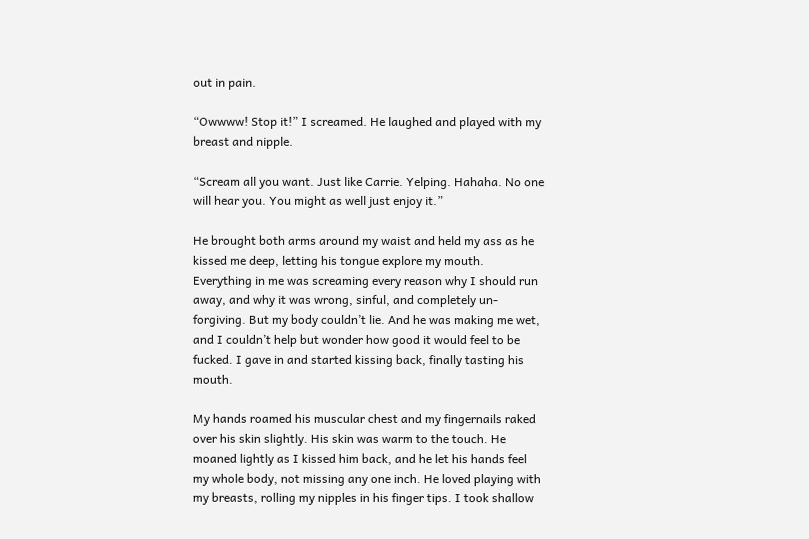out in pain.

“Owwww! Stop it!” I screamed. He laughed and played with my breast and nipple.

“Scream all you want. Just like Carrie. Yelping. Hahaha. No one will hear you. You might as well just enjoy it.”

He brought both arms around my waist and held my ass as he kissed me deep, letting his tongue explore my mouth. Everything in me was screaming every reason why I should run away, and why it was wrong, sinful, and completely un-forgiving. But my body couldn’t lie. And he was making me wet, and I couldn’t help but wonder how good it would feel to be fucked. I gave in and started kissing back, finally tasting his mouth.

My hands roamed his muscular chest and my fingernails raked over his skin slightly. His skin was warm to the touch. He moaned lightly as I kissed him back, and he let his hands feel my whole body, not missing any one inch. He loved playing with my breasts, rolling my nipples in his finger tips. I took shallow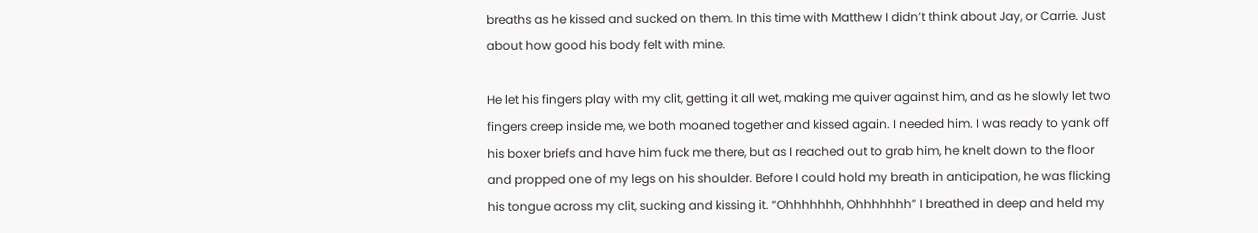breaths as he kissed and sucked on them. In this time with Matthew I didn’t think about Jay, or Carrie. Just about how good his body felt with mine.

He let his fingers play with my clit, getting it all wet, making me quiver against him, and as he slowly let two fingers creep inside me, we both moaned together and kissed again. I needed him. I was ready to yank off his boxer briefs and have him fuck me there, but as I reached out to grab him, he knelt down to the floor and propped one of my legs on his shoulder. Before I could hold my breath in anticipation, he was flicking his tongue across my clit, sucking and kissing it. “Ohhhhhhh, Ohhhhhhh” I breathed in deep and held my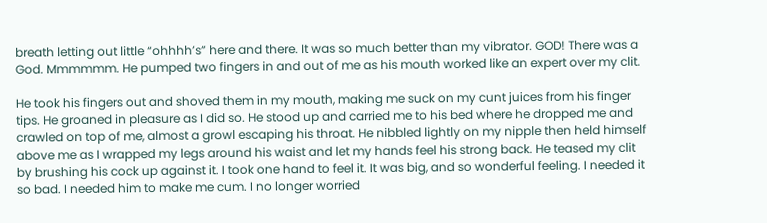breath letting out little “ohhhh’s” here and there. It was so much better than my vibrator. GOD! There was a God. Mmmmmm. He pumped two fingers in and out of me as his mouth worked like an expert over my clit.

He took his fingers out and shoved them in my mouth, making me suck on my cunt juices from his finger tips. He groaned in pleasure as I did so. He stood up and carried me to his bed where he dropped me and crawled on top of me, almost a growl escaping his throat. He nibbled lightly on my nipple then held himself above me as I wrapped my legs around his waist and let my hands feel his strong back. He teased my clit by brushing his cock up against it. I took one hand to feel it. It was big, and so wonderful feeling. I needed it so bad. I needed him to make me cum. I no longer worried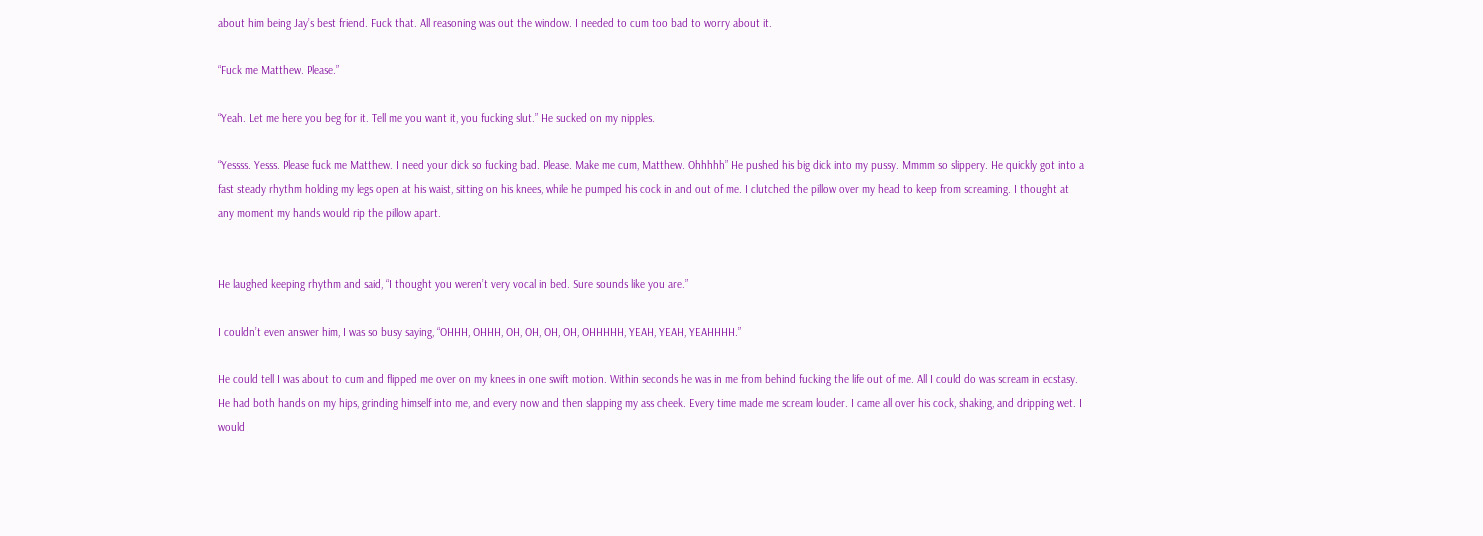about him being Jay’s best friend. Fuck that. All reasoning was out the window. I needed to cum too bad to worry about it.

“Fuck me Matthew. Please.”

“Yeah. Let me here you beg for it. Tell me you want it, you fucking slut.” He sucked on my nipples.

“Yessss. Yesss. Please fuck me Matthew. I need your dick so fucking bad. Please. Make me cum, Matthew. Ohhhhh” He pushed his big dick into my pussy. Mmmm so slippery. He quickly got into a fast steady rhythm holding my legs open at his waist, sitting on his knees, while he pumped his cock in and out of me. I clutched the pillow over my head to keep from screaming. I thought at any moment my hands would rip the pillow apart.


He laughed keeping rhythm and said, “I thought you weren’t very vocal in bed. Sure sounds like you are.”

I couldn’t even answer him, I was so busy saying, “OHHH, OHHH, OH, OH, OH, OH, OHHHHH, YEAH, YEAH, YEAHHHH.”

He could tell I was about to cum and flipped me over on my knees in one swift motion. Within seconds he was in me from behind fucking the life out of me. All I could do was scream in ecstasy. He had both hands on my hips, grinding himself into me, and every now and then slapping my ass cheek. Every time made me scream louder. I came all over his cock, shaking, and dripping wet. I would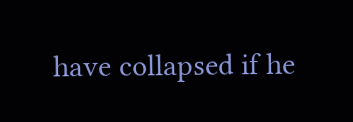have collapsed if he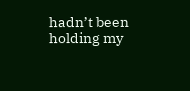hadn’t been holding my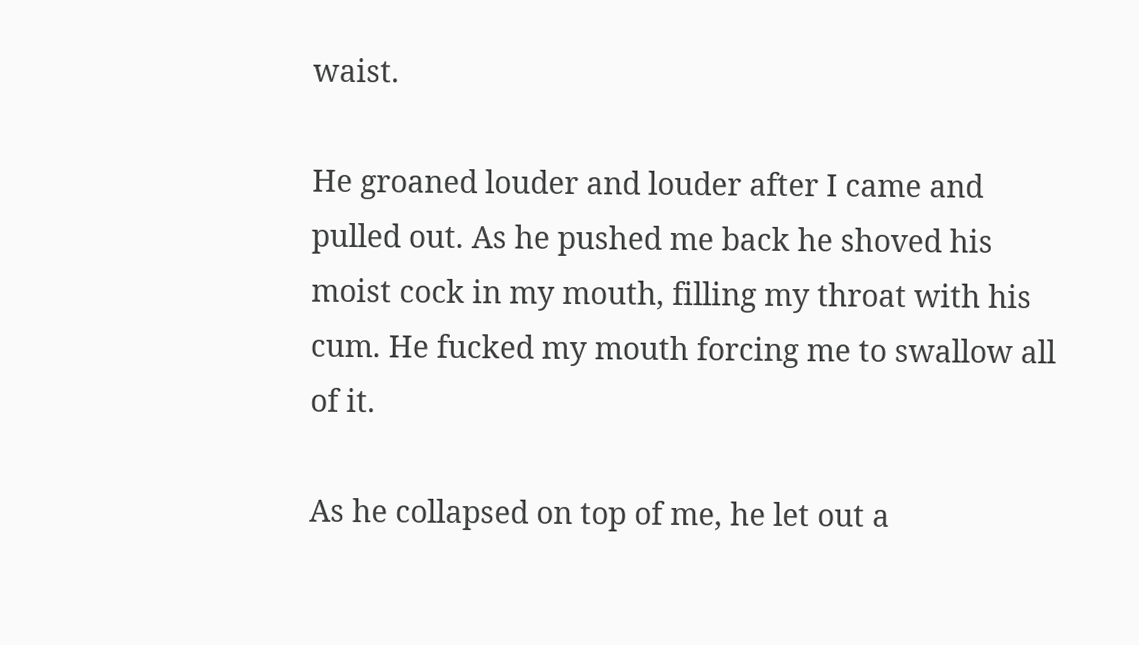waist.

He groaned louder and louder after I came and pulled out. As he pushed me back he shoved his moist cock in my mouth, filling my throat with his cum. He fucked my mouth forcing me to swallow all of it.

As he collapsed on top of me, he let out a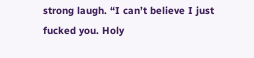strong laugh. “I can’t believe I just fucked you. Holy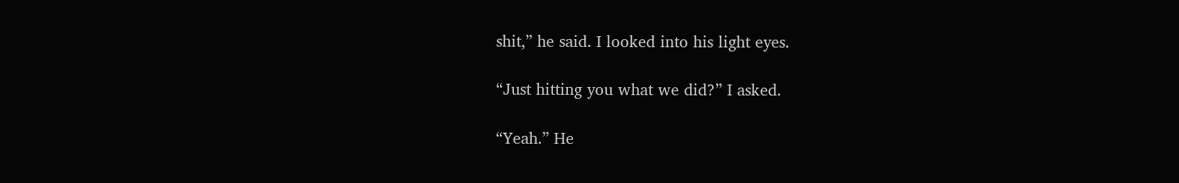shit,” he said. I looked into his light eyes.

“Just hitting you what we did?” I asked.

“Yeah.” He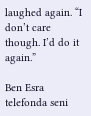laughed again. “I don’t care though. I’d do it again.”

Ben Esra telefonda seni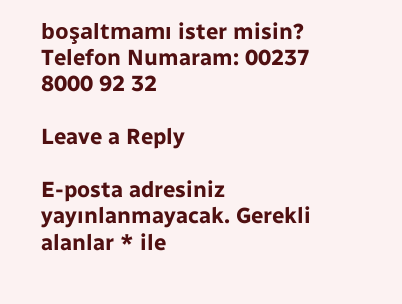boşaltmamı ister misin?
Telefon Numaram: 00237 8000 92 32

Leave a Reply

E-posta adresiniz yayınlanmayacak. Gerekli alanlar * ile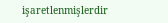işaretlenmişlerdir